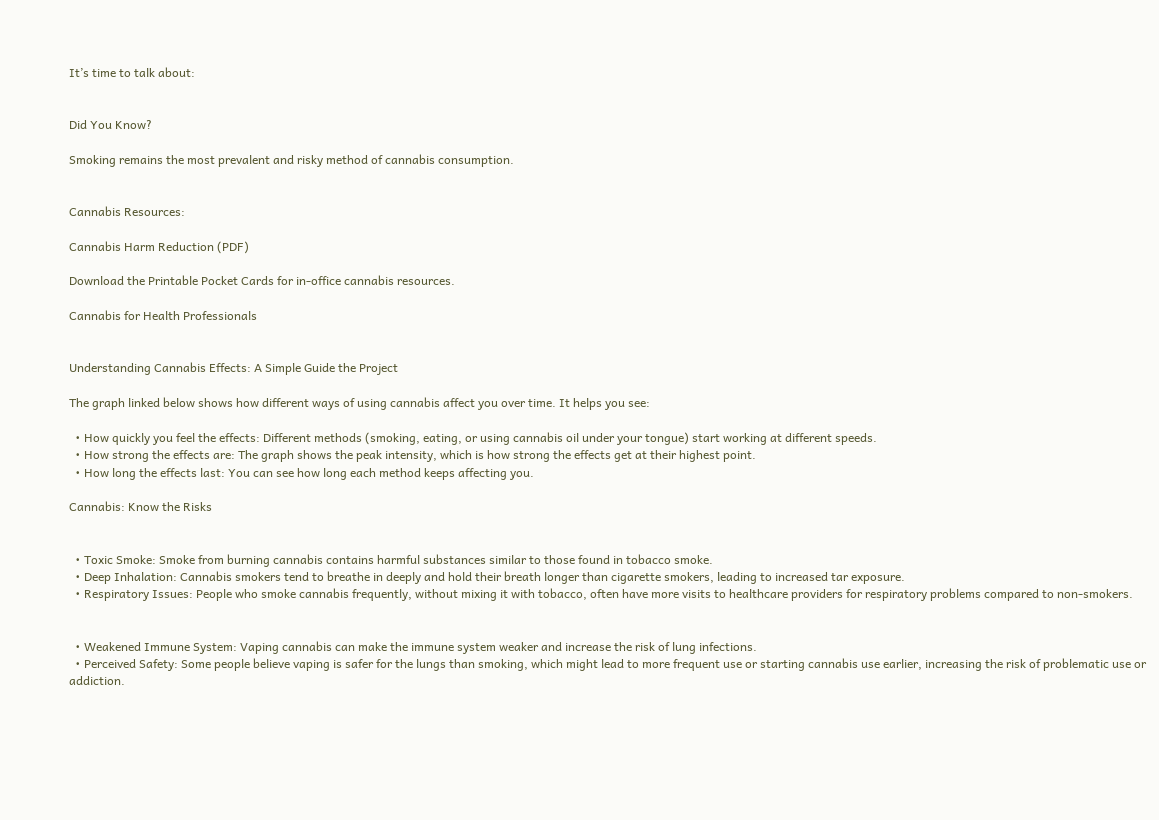It’s time to talk about:


Did You Know?

Smoking remains the most prevalent and risky method of cannabis consumption.


Cannabis Resources:

Cannabis Harm Reduction (PDF)

Download the Printable Pocket Cards for in-office cannabis resources.

Cannabis for Health Professionals


Understanding Cannabis Effects: A Simple Guide the Project

The graph linked below shows how different ways of using cannabis affect you over time. It helps you see:

  • How quickly you feel the effects: Different methods (smoking, eating, or using cannabis oil under your tongue) start working at different speeds.
  • How strong the effects are: The graph shows the peak intensity, which is how strong the effects get at their highest point.
  • How long the effects last: You can see how long each method keeps affecting you.

Cannabis: Know the Risks


  • Toxic Smoke: Smoke from burning cannabis contains harmful substances similar to those found in tobacco smoke.
  • Deep Inhalation: Cannabis smokers tend to breathe in deeply and hold their breath longer than cigarette smokers, leading to increased tar exposure.
  • Respiratory Issues: People who smoke cannabis frequently, without mixing it with tobacco, often have more visits to healthcare providers for respiratory problems compared to non-smokers.


  • Weakened Immune System: Vaping cannabis can make the immune system weaker and increase the risk of lung infections.
  • Perceived Safety: Some people believe vaping is safer for the lungs than smoking, which might lead to more frequent use or starting cannabis use earlier, increasing the risk of problematic use or addiction.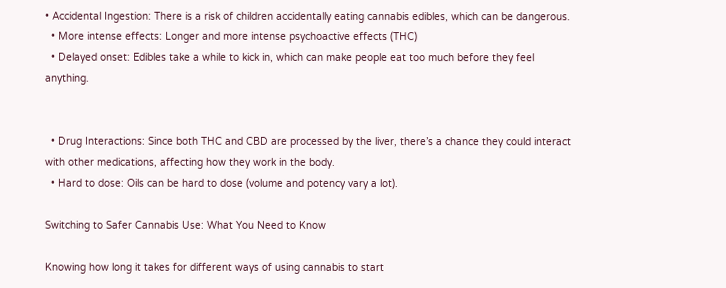• Accidental Ingestion: There is a risk of children accidentally eating cannabis edibles, which can be dangerous.
  • More intense effects: Longer and more intense psychoactive effects (THC)
  • Delayed onset: Edibles take a while to kick in, which can make people eat too much before they feel anything.


  • Drug Interactions: Since both THC and CBD are processed by the liver, there’s a chance they could interact with other medications, affecting how they work in the body.
  • Hard to dose: Oils can be hard to dose (volume and potency vary a lot).

Switching to Safer Cannabis Use: What You Need to Know

Knowing how long it takes for different ways of using cannabis to start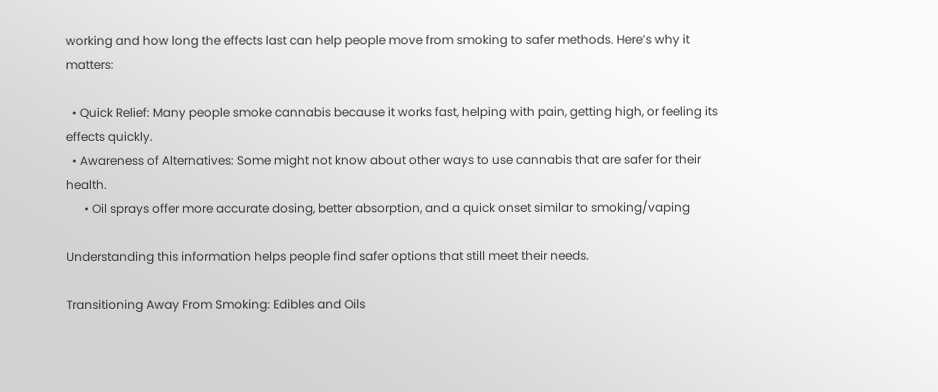working and how long the effects last can help people move from smoking to safer methods. Here’s why it matters:

  • Quick Relief: Many people smoke cannabis because it works fast, helping with pain, getting high, or feeling its effects quickly.
  • Awareness of Alternatives: Some might not know about other ways to use cannabis that are safer for their health.
      • Oil sprays offer more accurate dosing, better absorption, and a quick onset similar to smoking/vaping

Understanding this information helps people find safer options that still meet their needs.

Transitioning Away From Smoking: Edibles and Oils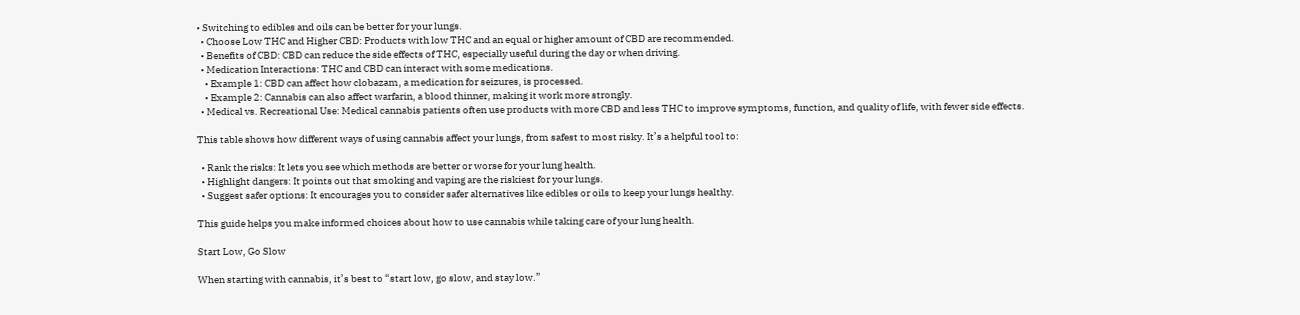• Switching to edibles and oils can be better for your lungs.
  • Choose Low THC and Higher CBD: Products with low THC and an equal or higher amount of CBD are recommended.
  • Benefits of CBD: CBD can reduce the side effects of THC, especially useful during the day or when driving.
  • Medication Interactions: THC and CBD can interact with some medications.
    • Example 1: CBD can affect how clobazam, a medication for seizures, is processed.
    • Example 2: Cannabis can also affect warfarin, a blood thinner, making it work more strongly.
  • Medical vs. Recreational Use: Medical cannabis patients often use products with more CBD and less THC to improve symptoms, function, and quality of life, with fewer side effects.

This table shows how different ways of using cannabis affect your lungs, from safest to most risky. It’s a helpful tool to:

  • Rank the risks: It lets you see which methods are better or worse for your lung health.
  • Highlight dangers: It points out that smoking and vaping are the riskiest for your lungs.
  • Suggest safer options: It encourages you to consider safer alternatives like edibles or oils to keep your lungs healthy.

This guide helps you make informed choices about how to use cannabis while taking care of your lung health.

Start Low, Go Slow

When starting with cannabis, it’s best to “start low, go slow, and stay low.”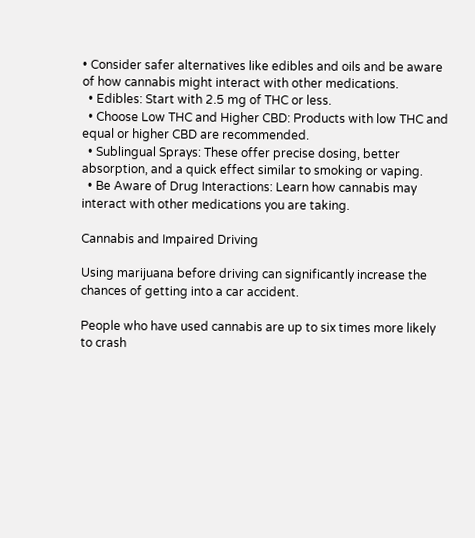• Consider safer alternatives like edibles and oils and be aware of how cannabis might interact with other medications.
  • Edibles: Start with 2.5 mg of THC or less.
  • Choose Low THC and Higher CBD: Products with low THC and equal or higher CBD are recommended.
  • Sublingual Sprays: These offer precise dosing, better absorption, and a quick effect similar to smoking or vaping.
  • Be Aware of Drug Interactions: Learn how cannabis may interact with other medications you are taking.

Cannabis and Impaired Driving

Using marijuana before driving can significantly increase the chances of getting into a car accident.

People who have used cannabis are up to six times more likely to crash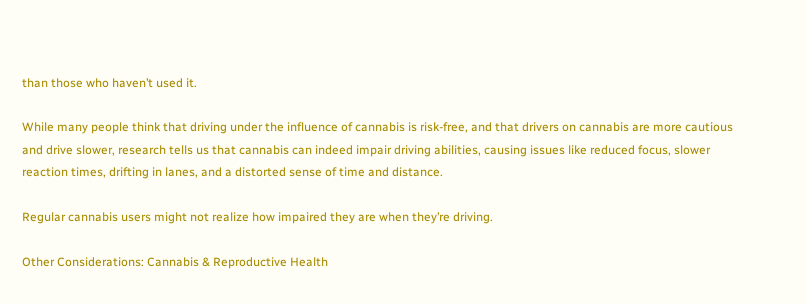than those who haven’t used it.

While many people think that driving under the influence of cannabis is risk-free, and that drivers on cannabis are more cautious and drive slower, research tells us that cannabis can indeed impair driving abilities, causing issues like reduced focus, slower reaction times, drifting in lanes, and a distorted sense of time and distance.

Regular cannabis users might not realize how impaired they are when they’re driving.

Other Considerations: Cannabis & Reproductive Health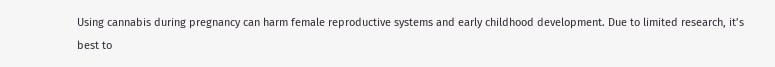Using cannabis during pregnancy can harm female reproductive systems and early childhood development. Due to limited research, it’s best to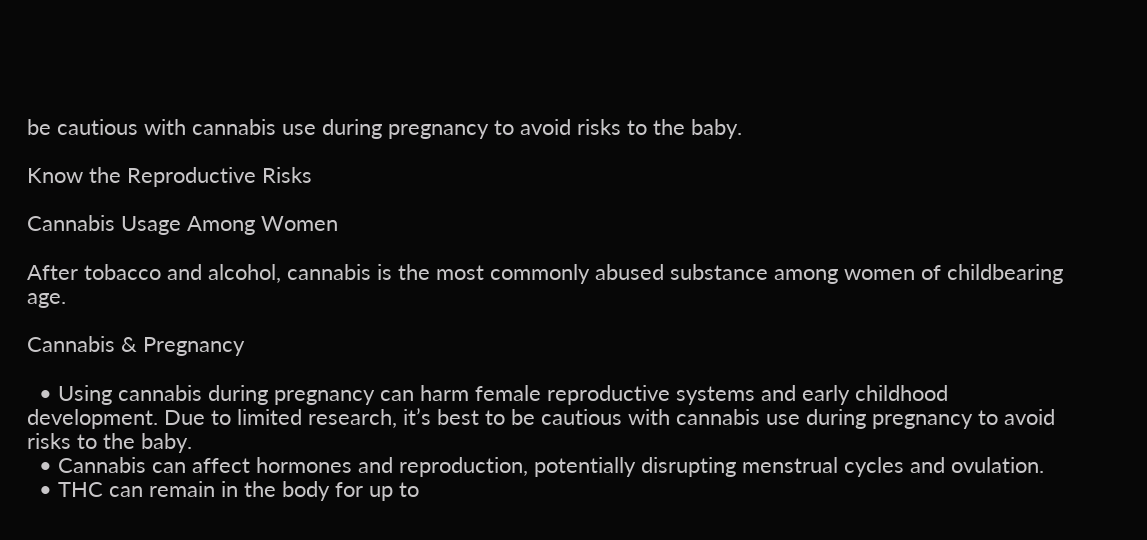be cautious with cannabis use during pregnancy to avoid risks to the baby.

Know the Reproductive Risks

Cannabis Usage Among Women

After tobacco and alcohol, cannabis is the most commonly abused substance among women of childbearing age.

Cannabis & Pregnancy

  • Using cannabis during pregnancy can harm female reproductive systems and early childhood development. Due to limited research, it’s best to be cautious with cannabis use during pregnancy to avoid risks to the baby.
  • Cannabis can affect hormones and reproduction, potentially disrupting menstrual cycles and ovulation.
  • THC can remain in the body for up to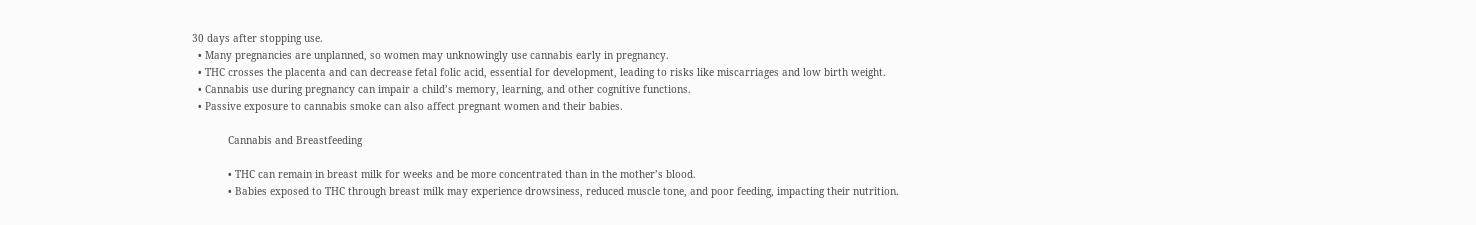30 days after stopping use.
  • Many pregnancies are unplanned, so women may unknowingly use cannabis early in pregnancy.
  • THC crosses the placenta and can decrease fetal folic acid, essential for development, leading to risks like miscarriages and low birth weight.
  • Cannabis use during pregnancy can impair a child’s memory, learning, and other cognitive functions.
  • Passive exposure to cannabis smoke can also affect pregnant women and their babies.

            Cannabis and Breastfeeding

            • THC can remain in breast milk for weeks and be more concentrated than in the mother’s blood.
            • Babies exposed to THC through breast milk may experience drowsiness, reduced muscle tone, and poor feeding, impacting their nutrition.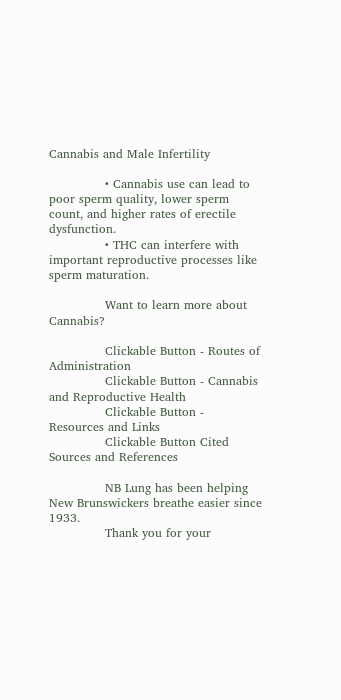Cannabis and Male Infertility

              • Cannabis use can lead to poor sperm quality, lower sperm count, and higher rates of erectile dysfunction.
              • THC can interfere with important reproductive processes like sperm maturation.

              Want to learn more about Cannabis?

              Clickable Button - Routes of Administration
              Clickable Button - Cannabis and Reproductive Health
              Clickable Button - Resources and Links
              Clickable Button Cited Sources and References

              NB Lung has been helping New Brunswickers breathe easier since 1933.
              Thank you for your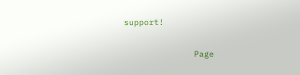support!

              Page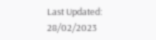Last Updated: 28/02/2023